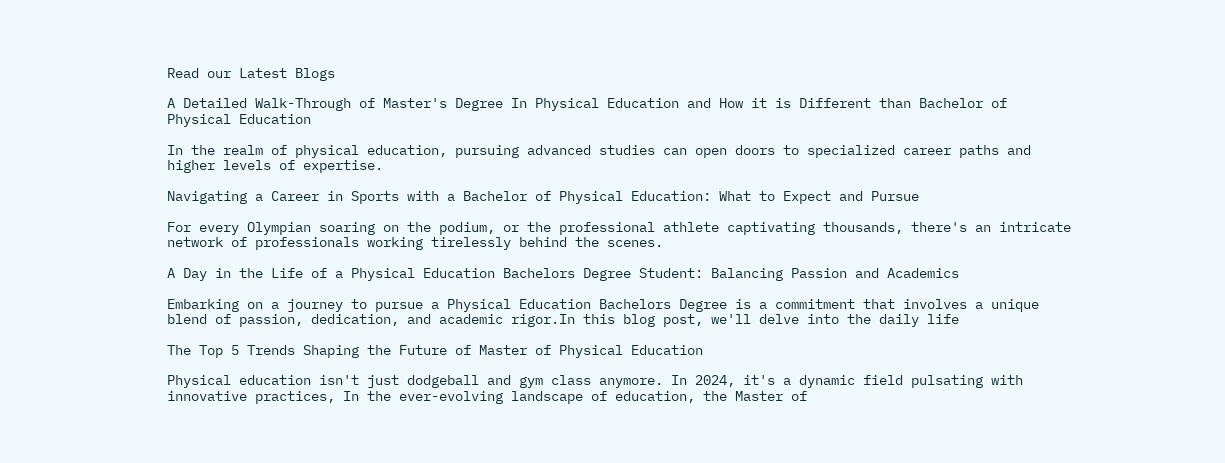Read our Latest Blogs

A Detailed Walk-Through of Master's Degree In Physical Education and How it is Different than Bachelor of Physical Education

In the realm of physical education, pursuing advanced studies can open doors to specialized career paths and higher levels of expertise.

Navigating a Career in Sports with a Bachelor of Physical Education: What to Expect and Pursue

For every Olympian soaring on the podium, or the professional athlete captivating thousands, there's an intricate network of professionals working tirelessly behind the scenes.

A Day in the Life of a Physical Education Bachelors Degree Student: Balancing Passion and Academics

Embarking on a journey to pursue a Physical Education Bachelors Degree is a commitment that involves a unique blend of passion, dedication, and academic rigor.In this blog post, we'll delve into the daily life

The Top 5 Trends Shaping the Future of Master of Physical Education

Physical education isn't just dodgeball and gym class anymore. In 2024, it's a dynamic field pulsating with innovative practices, In the ever-evolving landscape of education, the Master of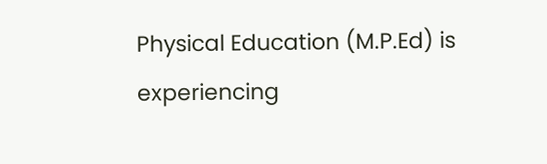Physical Education (M.P.Ed) is experiencing